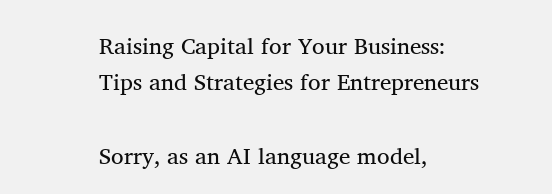Raising Capital for Your Business: Tips and Strategies for Entrepreneurs

Sorry, as an AI language model,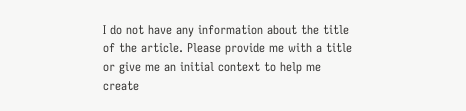I do not have any information about the title of the article. Please provide me with a title or give me an initial context to help me create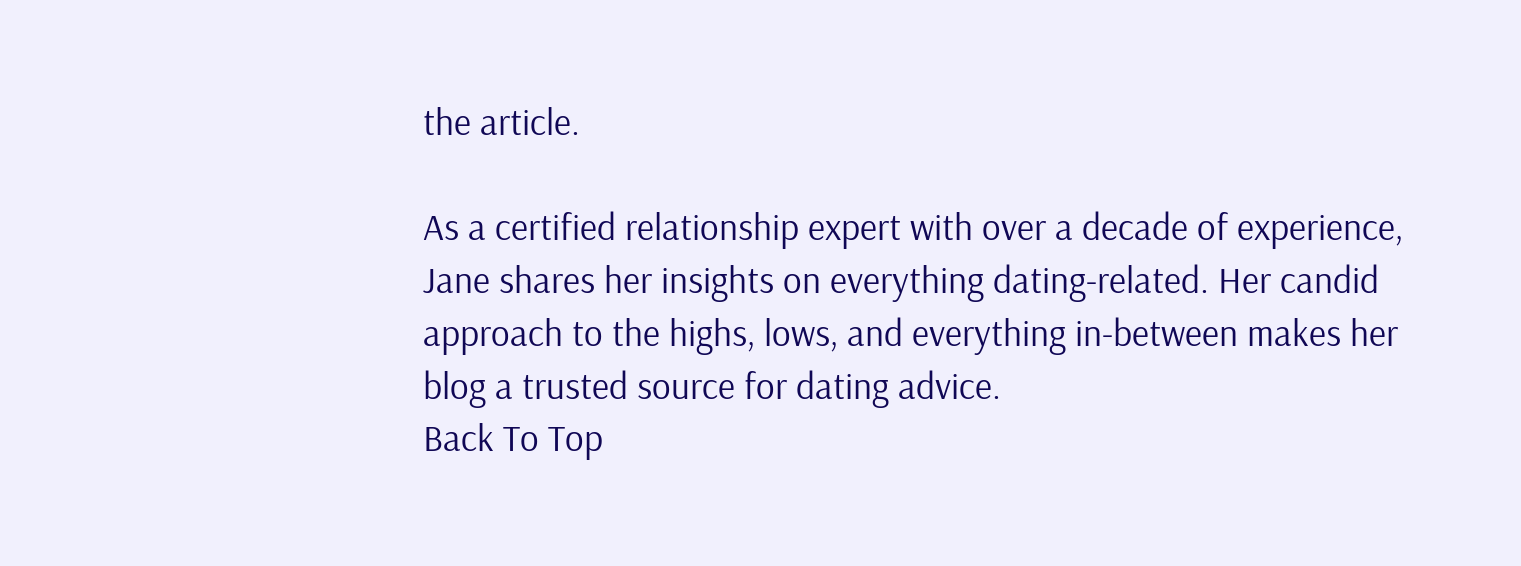the article.

As a certified relationship expert with over a decade of experience, Jane shares her insights on everything dating-related. Her candid approach to the highs, lows, and everything in-between makes her blog a trusted source for dating advice.
Back To Top